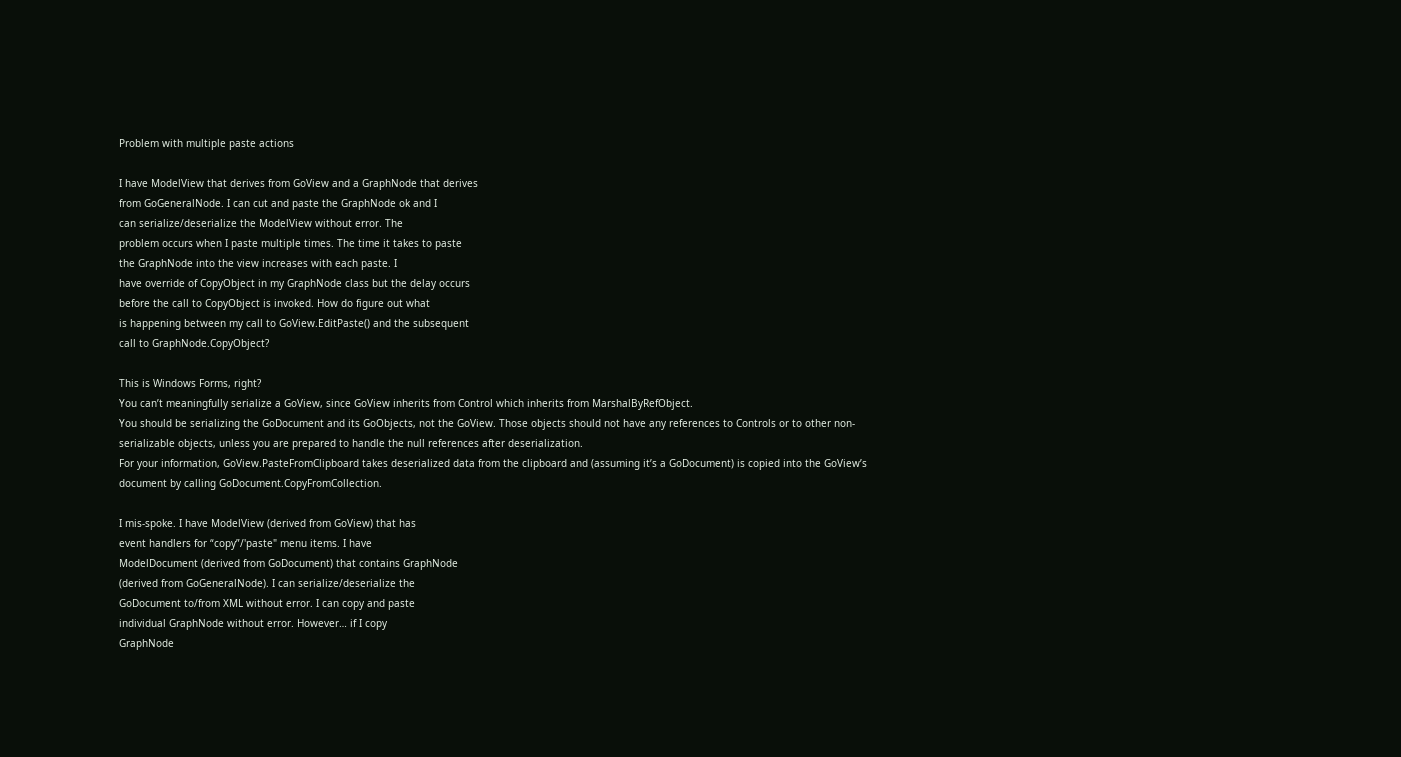Problem with multiple paste actions

I have ModelView that derives from GoView and a GraphNode that derives
from GoGeneralNode. I can cut and paste the GraphNode ok and I
can serialize/deserialize the ModelView without error. The
problem occurs when I paste multiple times. The time it takes to paste
the GraphNode into the view increases with each paste. I
have override of CopyObject in my GraphNode class but the delay occurs
before the call to CopyObject is invoked. How do figure out what
is happening between my call to GoView.EditPaste() and the subsequent
call to GraphNode.CopyObject?

This is Windows Forms, right?
You can’t meaningfully serialize a GoView, since GoView inherits from Control which inherits from MarshalByRefObject.
You should be serializing the GoDocument and its GoObjects, not the GoView. Those objects should not have any references to Controls or to other non-serializable objects, unless you are prepared to handle the null references after deserialization.
For your information, GoView.PasteFromClipboard takes deserialized data from the clipboard and (assuming it’s a GoDocument) is copied into the GoView’s document by calling GoDocument.CopyFromCollection.

I mis-spoke. I have ModelView (derived from GoView) that has
event handlers for “copy”/'paste" menu items. I have
ModelDocument (derived from GoDocument) that contains GraphNode
(derived from GoGeneralNode). I can serialize/deserialize the
GoDocument to/from XML without error. I can copy and paste
individual GraphNode without error. However… if I copy
GraphNode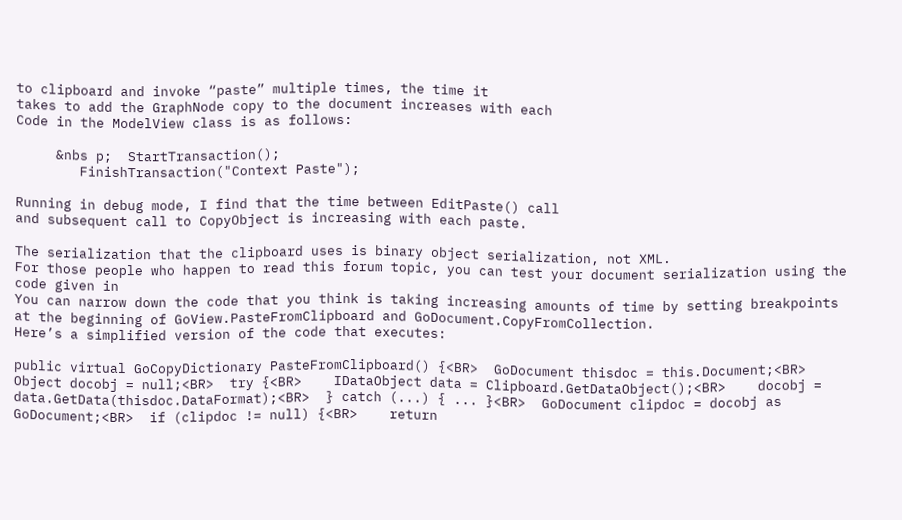to clipboard and invoke “paste” multiple times, the time it
takes to add the GraphNode copy to the document increases with each
Code in the ModelView class is as follows:

     &nbs p;  StartTransaction();
        FinishTransaction("Context Paste");

Running in debug mode, I find that the time between EditPaste() call
and subsequent call to CopyObject is increasing with each paste.

The serialization that the clipboard uses is binary object serialization, not XML.
For those people who happen to read this forum topic, you can test your document serialization using the code given in
You can narrow down the code that you think is taking increasing amounts of time by setting breakpoints at the beginning of GoView.PasteFromClipboard and GoDocument.CopyFromCollection.
Here’s a simplified version of the code that executes:

public virtual GoCopyDictionary PasteFromClipboard() {<BR>  GoDocument thisdoc = this.Document;<BR>  Object docobj = null;<BR>  try {<BR>    IDataObject data = Clipboard.GetDataObject();<BR>    docobj = data.GetData(thisdoc.DataFormat);<BR>  } catch (...) { ... }<BR>  GoDocument clipdoc = docobj as GoDocument;<BR>  if (clipdoc != null) {<BR>    return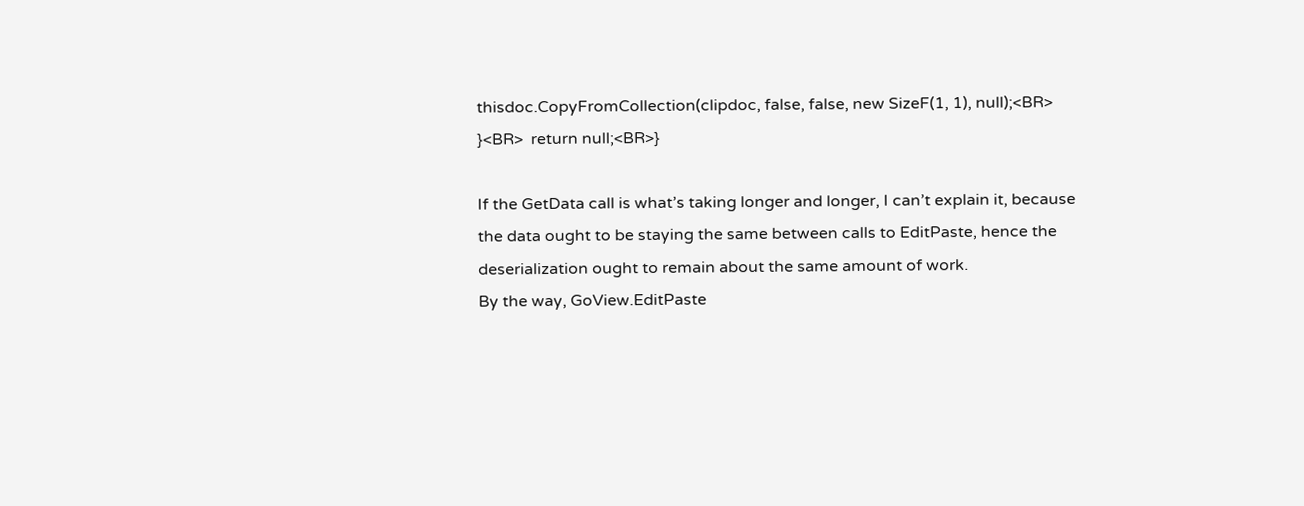thisdoc.CopyFromCollection(clipdoc, false, false, new SizeF(1, 1), null);<BR>  }<BR>  return null;<BR>}

If the GetData call is what’s taking longer and longer, I can’t explain it, because the data ought to be staying the same between calls to EditPaste, hence the deserialization ought to remain about the same amount of work.
By the way, GoView.EditPaste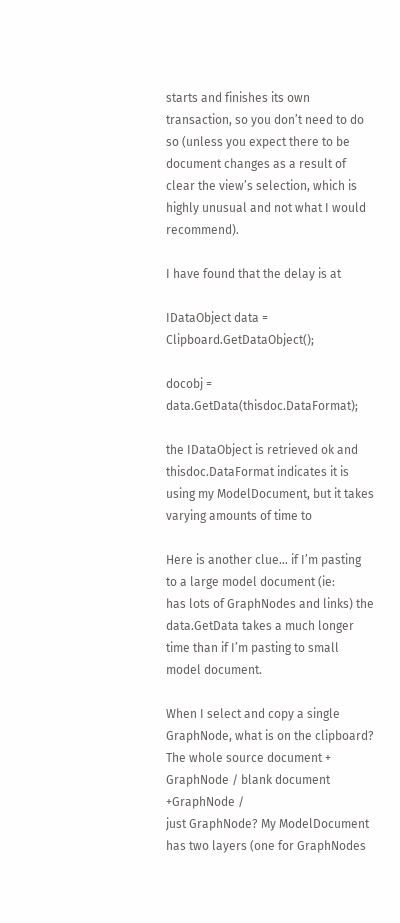starts and finishes its own transaction, so you don’t need to do so (unless you expect there to be document changes as a result of clear the view’s selection, which is highly unusual and not what I would recommend).

I have found that the delay is at

IDataObject data = Clipboard.GetDataObject();

docobj = data.GetData(thisdoc.DataFormat);

the IDataObject is retrieved ok and thisdoc.DataFormat indicates it is
using my ModelDocument, but it takes varying amounts of time to

Here is another clue… if I’m pasting to a large model document (ie:
has lots of GraphNodes and links) the data.GetData takes a much longer
time than if I’m pasting to small model document.

When I select and copy a single GraphNode, what is on the clipboard?
The whole source document + GraphNode / blank document +GraphNode /
just GraphNode? My ModelDocument has two layers (one for GraphNodes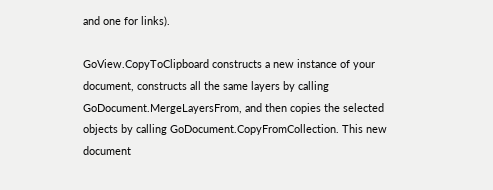and one for links).

GoView.CopyToClipboard constructs a new instance of your document, constructs all the same layers by calling GoDocument.MergeLayersFrom, and then copies the selected objects by calling GoDocument.CopyFromCollection. This new document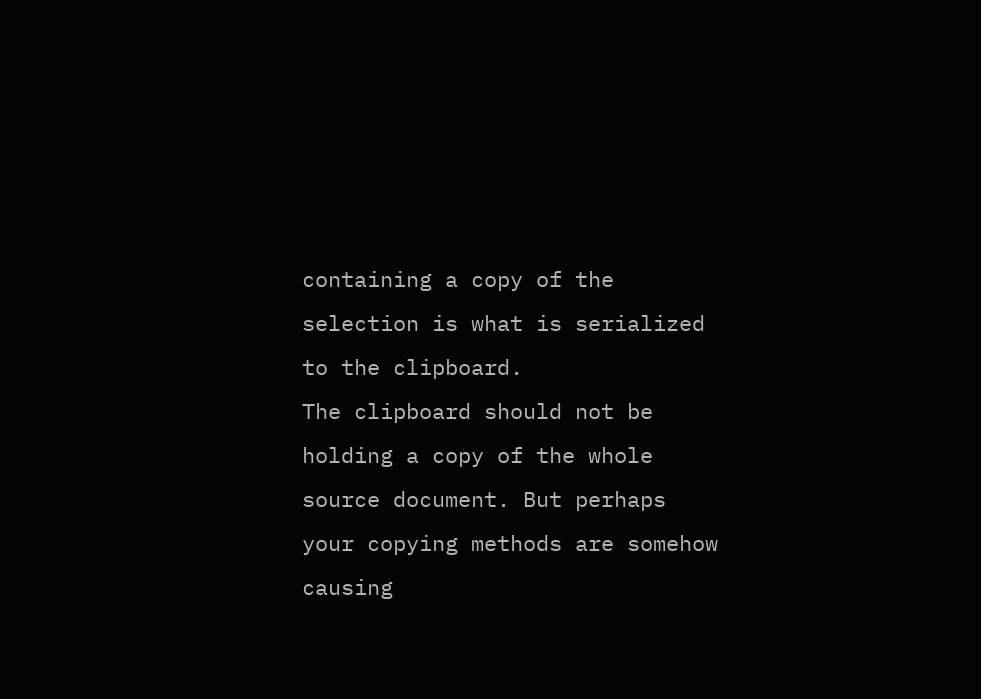containing a copy of the selection is what is serialized to the clipboard.
The clipboard should not be holding a copy of the whole source document. But perhaps your copying methods are somehow causing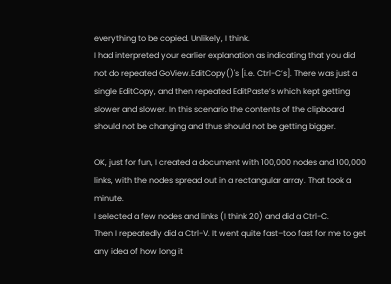everything to be copied. Unlikely, I think.
I had interpreted your earlier explanation as indicating that you did not do repeated GoView.EditCopy()'s [i.e. Ctrl-C’s]. There was just a single EditCopy, and then repeated EditPaste’s which kept getting slower and slower. In this scenario the contents of the clipboard should not be changing and thus should not be getting bigger.

OK, just for fun, I created a document with 100,000 nodes and 100,000 links, with the nodes spread out in a rectangular array. That took a minute.
I selected a few nodes and links (I think 20) and did a Ctrl-C.
Then I repeatedly did a Ctrl-V. It went quite fast–too fast for me to get any idea of how long it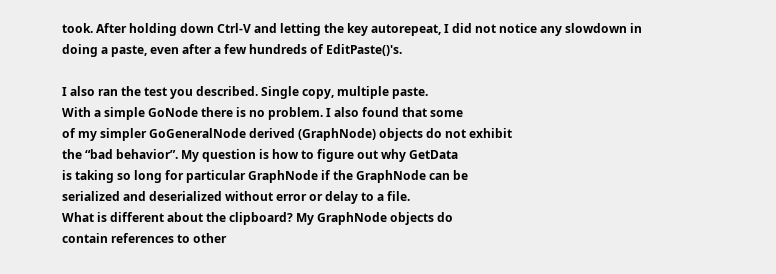took. After holding down Ctrl-V and letting the key autorepeat, I did not notice any slowdown in doing a paste, even after a few hundreds of EditPaste()'s.

I also ran the test you described. Single copy, multiple paste.
With a simple GoNode there is no problem. I also found that some
of my simpler GoGeneralNode derived (GraphNode) objects do not exhibit
the “bad behavior”. My question is how to figure out why GetData
is taking so long for particular GraphNode if the GraphNode can be
serialized and deserialized without error or delay to a file.
What is different about the clipboard? My GraphNode objects do
contain references to other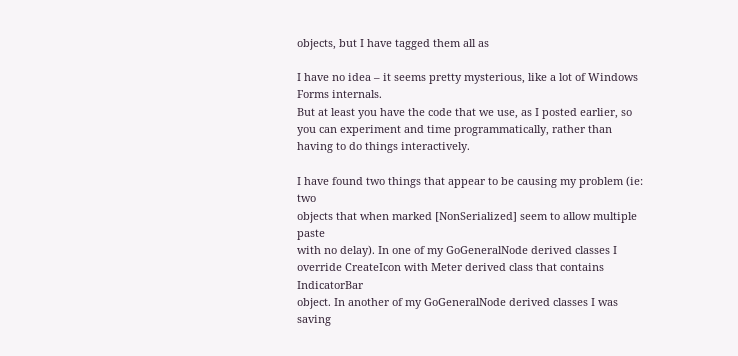objects, but I have tagged them all as

I have no idea – it seems pretty mysterious, like a lot of Windows Forms internals.
But at least you have the code that we use, as I posted earlier, so you can experiment and time programmatically, rather than having to do things interactively.

I have found two things that appear to be causing my problem (ie: two
objects that when marked [NonSerialized] seem to allow multiple paste
with no delay). In one of my GoGeneralNode derived classes I
override CreateIcon with Meter derived class that contains IndicatorBar
object. In another of my GoGeneralNode derived classes I was
saving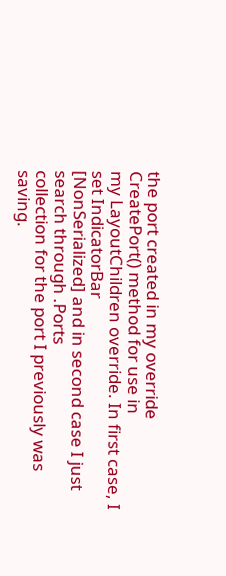the port created in my override CreatePort() method for use in
my LayoutChildren override. In first case, I set IndicatorBar
[NonSerialized] and in second case I just search through .Ports
collection for the port I previously was saving.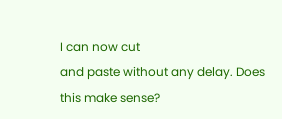I can now cut
and paste without any delay. Does this make sense?